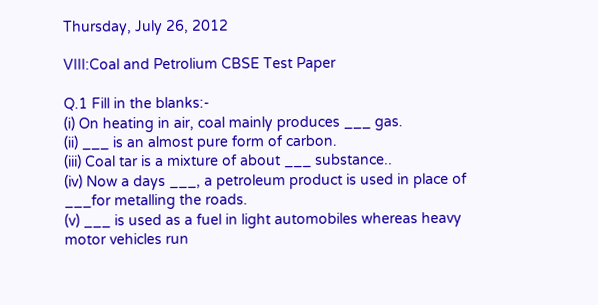Thursday, July 26, 2012

VIII:Coal and Petrolium CBSE Test Paper

Q.1 Fill in the blanks:-
(i) On heating in air, coal mainly produces ___ gas.
(ii) ___ is an almost pure form of carbon.
(iii) Coal tar is a mixture of about ___ substance..
(iv) Now a days ___, a petroleum product is used in place of ___for metalling the roads.
(v) ___ is used as a fuel in light automobiles whereas heavy motor vehicles run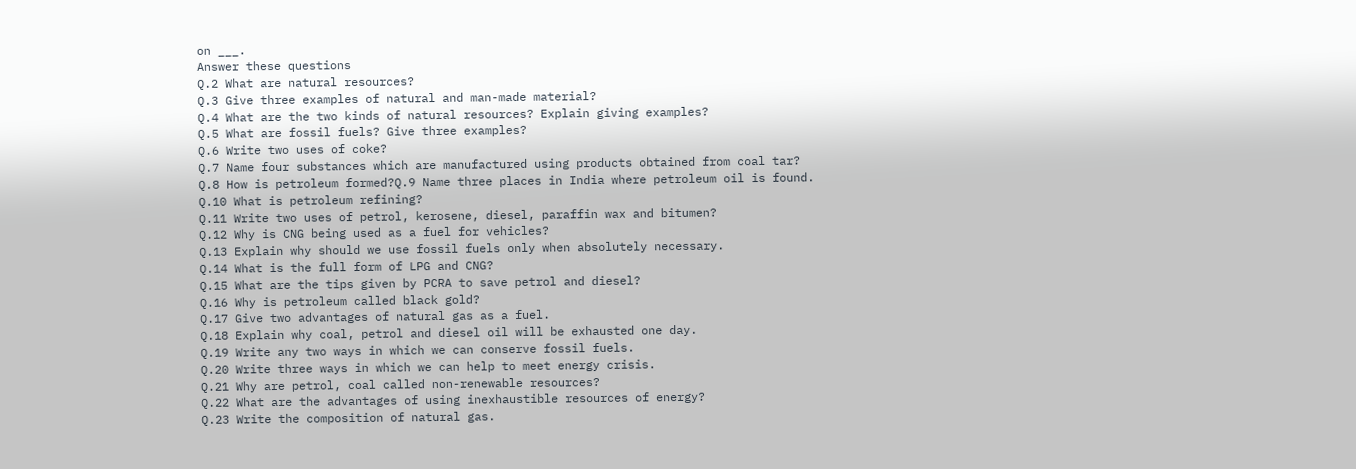on ___.
Answer these questions
Q.2 What are natural resources?
Q.3 Give three examples of natural and man-made material?
Q.4 What are the two kinds of natural resources? Explain giving examples?
Q.5 What are fossil fuels? Give three examples?
Q.6 Write two uses of coke?
Q.7 Name four substances which are manufactured using products obtained from coal tar?
Q.8 How is petroleum formed?Q.9 Name three places in India where petroleum oil is found.
Q.10 What is petroleum refining?
Q.11 Write two uses of petrol, kerosene, diesel, paraffin wax and bitumen?
Q.12 Why is CNG being used as a fuel for vehicles?
Q.13 Explain why should we use fossil fuels only when absolutely necessary.
Q.14 What is the full form of LPG and CNG?
Q.15 What are the tips given by PCRA to save petrol and diesel?
Q.16 Why is petroleum called black gold?
Q.17 Give two advantages of natural gas as a fuel.
Q.18 Explain why coal, petrol and diesel oil will be exhausted one day.
Q.19 Write any two ways in which we can conserve fossil fuels.
Q.20 Write three ways in which we can help to meet energy crisis.
Q.21 Why are petrol, coal called non-renewable resources?
Q.22 What are the advantages of using inexhaustible resources of energy?
Q.23 Write the composition of natural gas.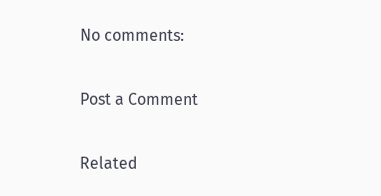No comments:

Post a Comment

Related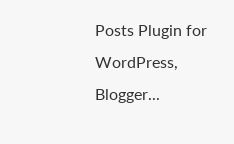Posts Plugin for WordPress, Blogger...